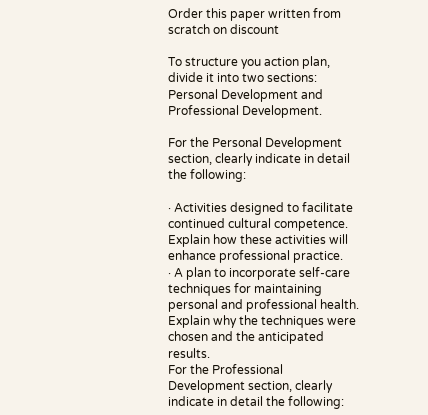Order this paper written from scratch on discount

To structure you action plan, divide it into two sections: Personal Development and Professional Development.

For the Personal Development section, clearly indicate in detail the following:

· Activities designed to facilitate continued cultural competence. Explain how these activities will enhance professional practice.
· A plan to incorporate self-care techniques for maintaining personal and professional health. Explain why the techniques were chosen and the anticipated results.
For the Professional Development section, clearly indicate in detail the following: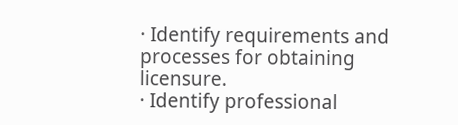· Identify requirements and processes for obtaining licensure.
· Identify professional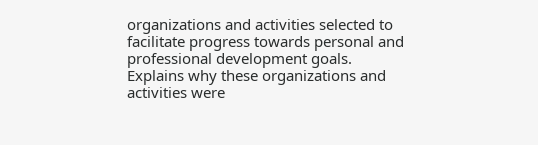organizations and activities selected to facilitate progress towards personal and professional development goals. Explains why these organizations and activities were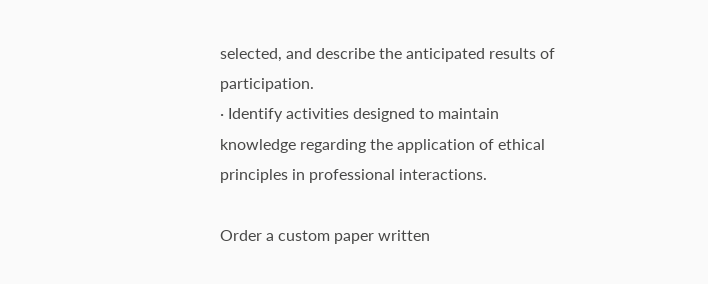selected, and describe the anticipated results of participation.
· Identify activities designed to maintain knowledge regarding the application of ethical principles in professional interactions.

Order a custom paper written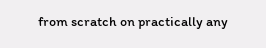from scratch on practically any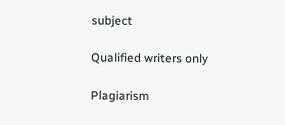subject

Qualified writers only

Plagiarism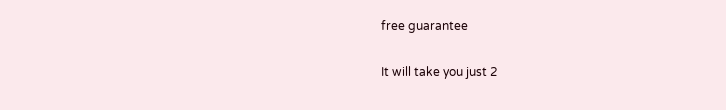free guarantee

It will take you just 2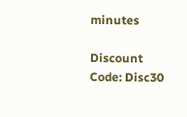minutes

Discount Code: Disc30